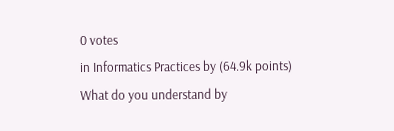0 votes
in Informatics Practices by (64.9k points)
What do you understand by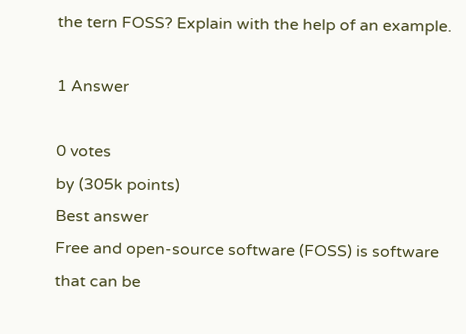the tern FOSS? Explain with the help of an example.

1 Answer

0 votes
by (305k points)
Best answer
Free and open-source software (FOSS) is software that can be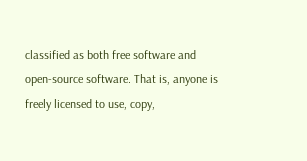classified as both free software and open-source software. That is, anyone is freely licensed to use, copy,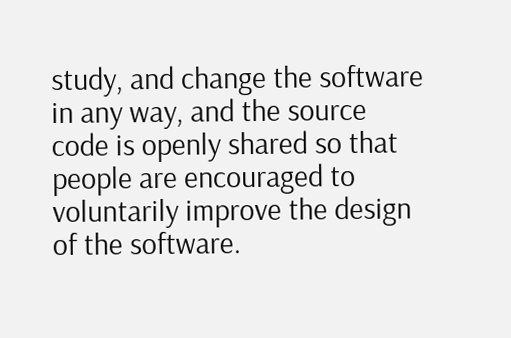study, and change the software in any way, and the source code is openly shared so that people are encouraged to voluntarily improve the design of the software.